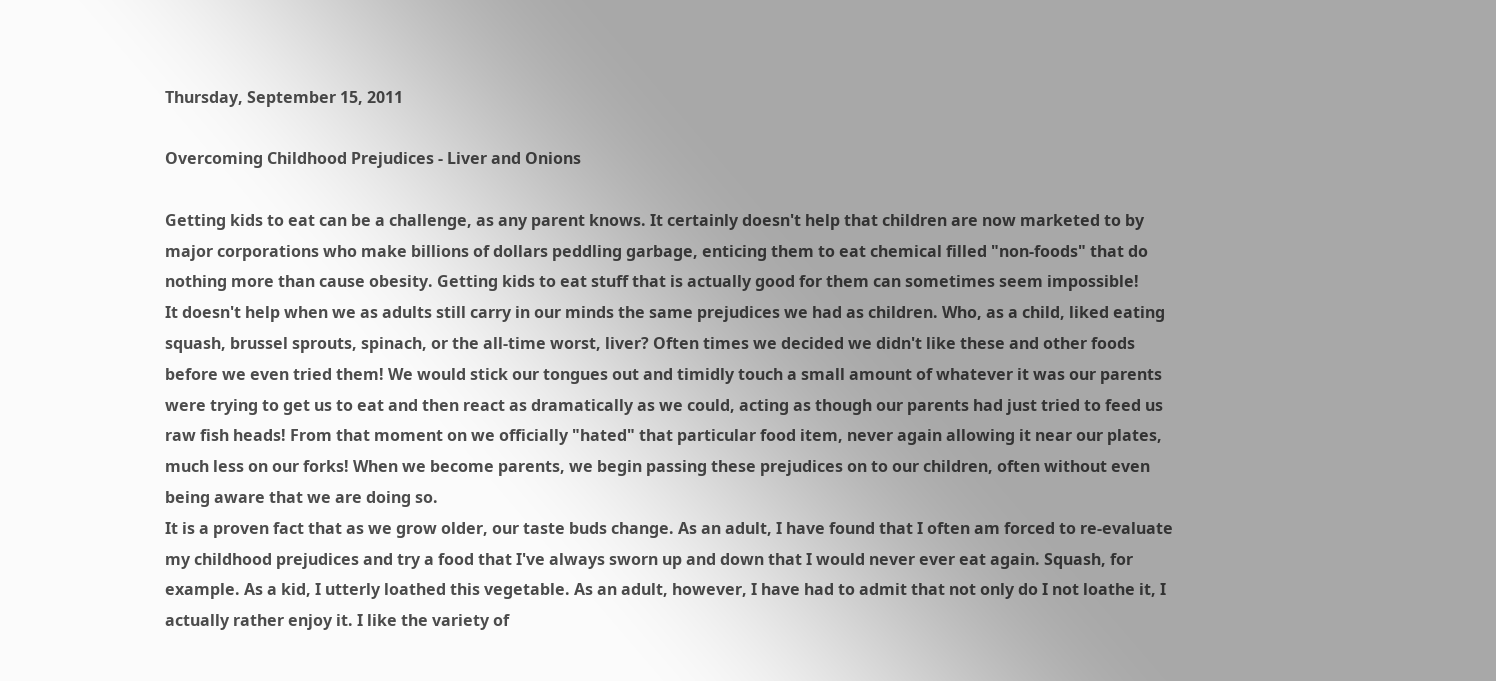Thursday, September 15, 2011

Overcoming Childhood Prejudices - Liver and Onions

Getting kids to eat can be a challenge, as any parent knows. It certainly doesn't help that children are now marketed to by major corporations who make billions of dollars peddling garbage, enticing them to eat chemical filled "non-foods" that do nothing more than cause obesity. Getting kids to eat stuff that is actually good for them can sometimes seem impossible!
It doesn't help when we as adults still carry in our minds the same prejudices we had as children. Who, as a child, liked eating squash, brussel sprouts, spinach, or the all-time worst, liver? Often times we decided we didn't like these and other foods before we even tried them! We would stick our tongues out and timidly touch a small amount of whatever it was our parents were trying to get us to eat and then react as dramatically as we could, acting as though our parents had just tried to feed us raw fish heads! From that moment on we officially "hated" that particular food item, never again allowing it near our plates, much less on our forks! When we become parents, we begin passing these prejudices on to our children, often without even being aware that we are doing so.
It is a proven fact that as we grow older, our taste buds change. As an adult, I have found that I often am forced to re-evaluate my childhood prejudices and try a food that I've always sworn up and down that I would never ever eat again. Squash, for example. As a kid, I utterly loathed this vegetable. As an adult, however, I have had to admit that not only do I not loathe it, I actually rather enjoy it. I like the variety of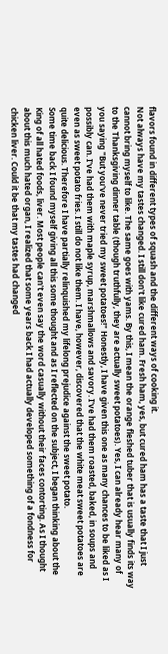flavors found in different types of squash and the different ways of cooking it.
Not always have my tastes changed. I still don't like cured ham. Fresh ham, yes, but cured ham has a taste that I just cannot bring myself to like. The same goes with yams. By this, I mean the orange fleshed tuber that is usually finds its way to the Thanksgiving dinner table (though truthfully, they are actually sweet potatoes). Yes, I can already hear many of you saying "But you've never tried my sweet potatoes!" Honestly, I have given this one as many chances to be liked as I possibly can. I've had them with maple syrup, marshmallows and savory. I've had them roasted, baked, in soups and even as sweet potato fries. I still do not like them. I have, however, discovered that the white meat sweet potatoes are quite delicious. Therefore I have partially relinquished my lifelong prejudice against the sweet potato.
Some time back I found myself giving all this some thought and as I reflected on the subject, I began thinking about the King of all hated foods, liver. Most people can't even say the word casually without their faces contorting. As I thought about this much hated organ, I realized that some years back I had actually developed something of a fondness for chicken liver. Could it be that my tastes had changed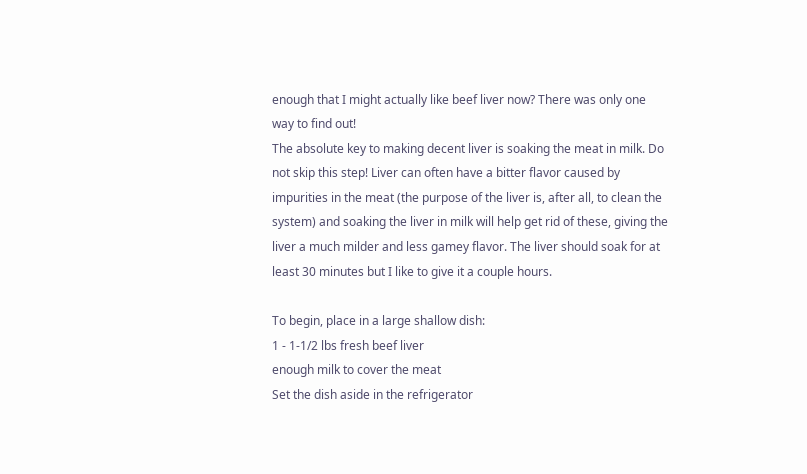enough that I might actually like beef liver now? There was only one way to find out!
The absolute key to making decent liver is soaking the meat in milk. Do not skip this step! Liver can often have a bitter flavor caused by impurities in the meat (the purpose of the liver is, after all, to clean the system) and soaking the liver in milk will help get rid of these, giving the liver a much milder and less gamey flavor. The liver should soak for at least 30 minutes but I like to give it a couple hours.

To begin, place in a large shallow dish:
1 - 1-1/2 lbs fresh beef liver
enough milk to cover the meat
Set the dish aside in the refrigerator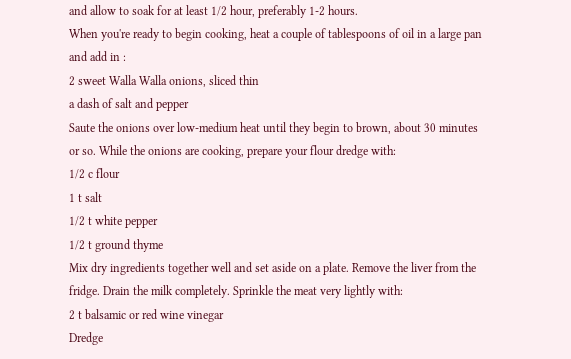and allow to soak for at least 1/2 hour, preferably 1-2 hours.
When you're ready to begin cooking, heat a couple of tablespoons of oil in a large pan and add in :
2 sweet Walla Walla onions, sliced thin
a dash of salt and pepper
Saute the onions over low-medium heat until they begin to brown, about 30 minutes or so. While the onions are cooking, prepare your flour dredge with:
1/2 c flour
1 t salt
1/2 t white pepper
1/2 t ground thyme
Mix dry ingredients together well and set aside on a plate. Remove the liver from the fridge. Drain the milk completely. Sprinkle the meat very lightly with:
2 t balsamic or red wine vinegar
Dredge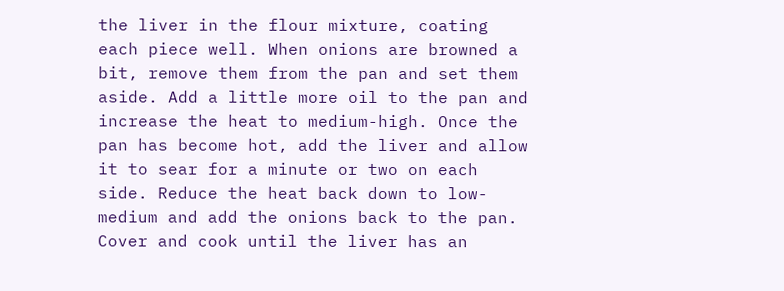the liver in the flour mixture, coating each piece well. When onions are browned a bit, remove them from the pan and set them aside. Add a little more oil to the pan and increase the heat to medium-high. Once the pan has become hot, add the liver and allow it to sear for a minute or two on each side. Reduce the heat back down to low-medium and add the onions back to the pan. Cover and cook until the liver has an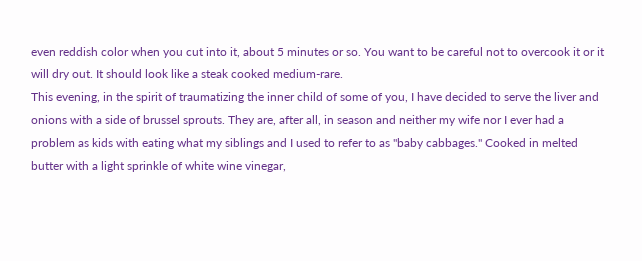even reddish color when you cut into it, about 5 minutes or so. You want to be careful not to overcook it or it will dry out. It should look like a steak cooked medium-rare.
This evening, in the spirit of traumatizing the inner child of some of you, I have decided to serve the liver and onions with a side of brussel sprouts. They are, after all, in season and neither my wife nor I ever had a problem as kids with eating what my siblings and I used to refer to as "baby cabbages." Cooked in melted butter with a light sprinkle of white wine vinegar,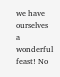we have ourselves a wonderful feast! No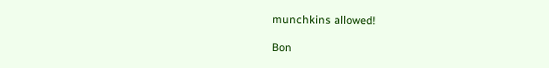munchkins allowed!

Bon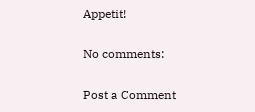Appetit!

No comments:

Post a Comment